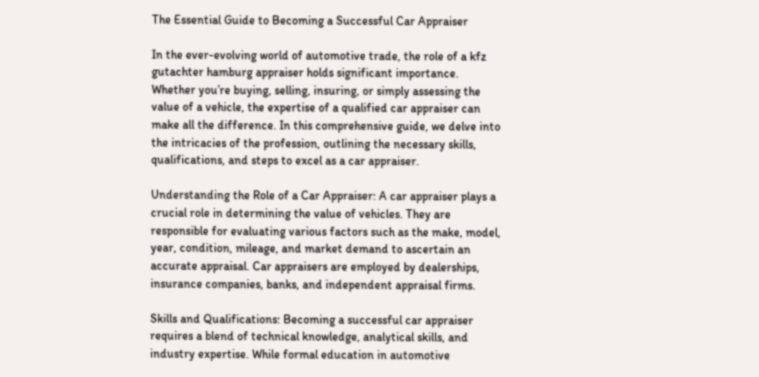The Essential Guide to Becoming a Successful Car Appraiser

In the ever-evolving world of automotive trade, the role of a kfz gutachter hamburg appraiser holds significant importance. Whether you’re buying, selling, insuring, or simply assessing the value of a vehicle, the expertise of a qualified car appraiser can make all the difference. In this comprehensive guide, we delve into the intricacies of the profession, outlining the necessary skills, qualifications, and steps to excel as a car appraiser.

Understanding the Role of a Car Appraiser: A car appraiser plays a crucial role in determining the value of vehicles. They are responsible for evaluating various factors such as the make, model, year, condition, mileage, and market demand to ascertain an accurate appraisal. Car appraisers are employed by dealerships, insurance companies, banks, and independent appraisal firms.

Skills and Qualifications: Becoming a successful car appraiser requires a blend of technical knowledge, analytical skills, and industry expertise. While formal education in automotive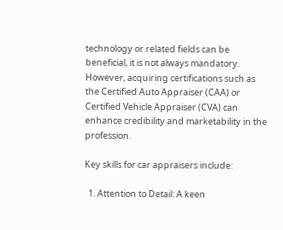technology or related fields can be beneficial, it is not always mandatory. However, acquiring certifications such as the Certified Auto Appraiser (CAA) or Certified Vehicle Appraiser (CVA) can enhance credibility and marketability in the profession.

Key skills for car appraisers include:

  1. Attention to Detail: A keen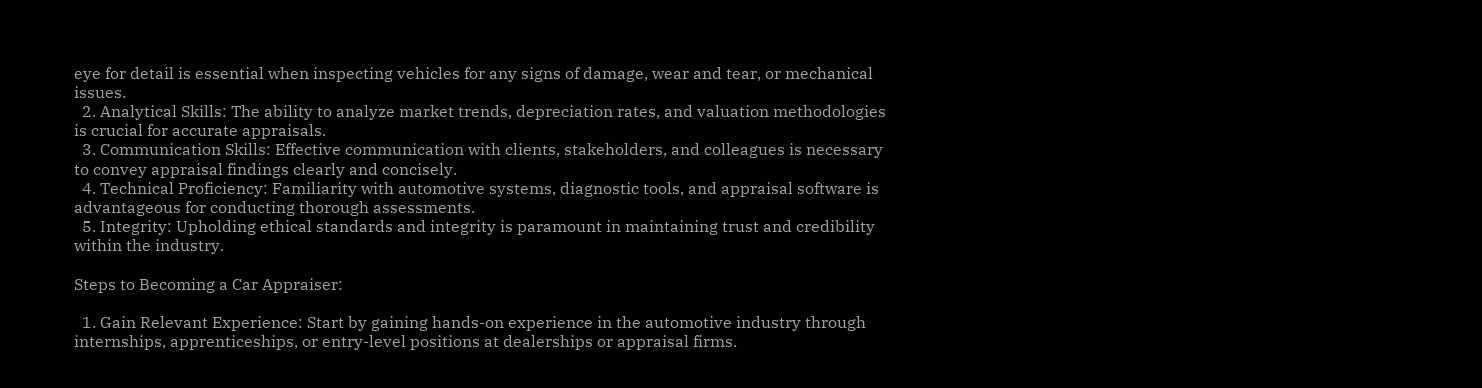eye for detail is essential when inspecting vehicles for any signs of damage, wear and tear, or mechanical issues.
  2. Analytical Skills: The ability to analyze market trends, depreciation rates, and valuation methodologies is crucial for accurate appraisals.
  3. Communication Skills: Effective communication with clients, stakeholders, and colleagues is necessary to convey appraisal findings clearly and concisely.
  4. Technical Proficiency: Familiarity with automotive systems, diagnostic tools, and appraisal software is advantageous for conducting thorough assessments.
  5. Integrity: Upholding ethical standards and integrity is paramount in maintaining trust and credibility within the industry.

Steps to Becoming a Car Appraiser:

  1. Gain Relevant Experience: Start by gaining hands-on experience in the automotive industry through internships, apprenticeships, or entry-level positions at dealerships or appraisal firms.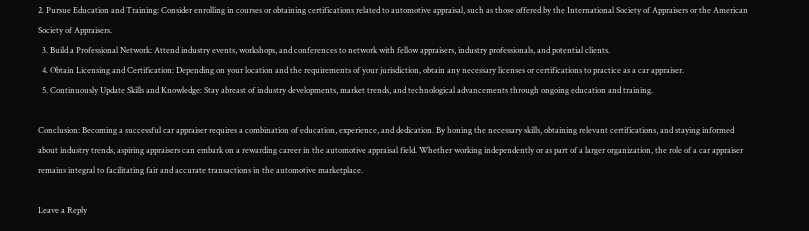2. Pursue Education and Training: Consider enrolling in courses or obtaining certifications related to automotive appraisal, such as those offered by the International Society of Appraisers or the American Society of Appraisers.
  3. Build a Professional Network: Attend industry events, workshops, and conferences to network with fellow appraisers, industry professionals, and potential clients.
  4. Obtain Licensing and Certification: Depending on your location and the requirements of your jurisdiction, obtain any necessary licenses or certifications to practice as a car appraiser.
  5. Continuously Update Skills and Knowledge: Stay abreast of industry developments, market trends, and technological advancements through ongoing education and training.

Conclusion: Becoming a successful car appraiser requires a combination of education, experience, and dedication. By honing the necessary skills, obtaining relevant certifications, and staying informed about industry trends, aspiring appraisers can embark on a rewarding career in the automotive appraisal field. Whether working independently or as part of a larger organization, the role of a car appraiser remains integral to facilitating fair and accurate transactions in the automotive marketplace.

Leave a Reply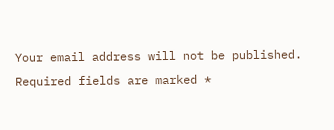Your email address will not be published. Required fields are marked *